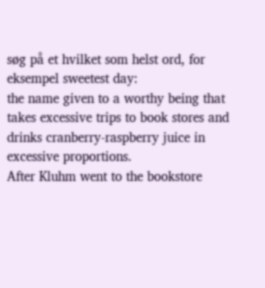søg på et hvilket som helst ord, for eksempel sweetest day:
the name given to a worthy being that takes excessive trips to book stores and drinks cranberry-raspberry juice in excessive proportions.
After Kluhm went to the bookstore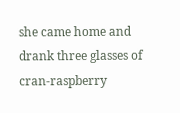she came home and drank three glasses of cran-raspberry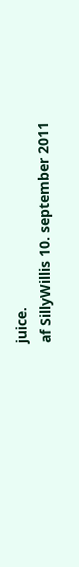juice.
af SillyWillis 10. september 2011